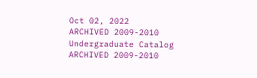Oct 02, 2022
ARCHIVED 2009-2010 Undergraduate Catalog
ARCHIVED 2009-2010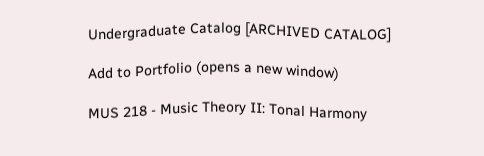Undergraduate Catalog [ARCHIVED CATALOG]

Add to Portfolio (opens a new window)

MUS 218 - Music Theory II: Tonal Harmony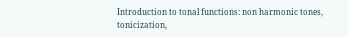Introduction to tonal functions: non harmonic tones, tonicization,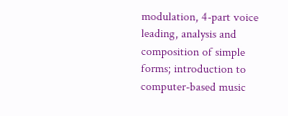modulation, 4-part voice leading, analysis and composition of simple forms; introduction to computer-based music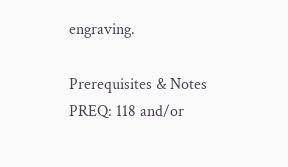engraving.

Prerequisites & Notes
PREQ: 118 and/or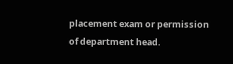placement exam or permission of department head.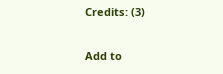Credits: (3)

Add to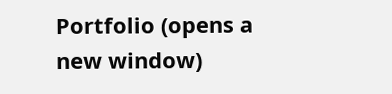Portfolio (opens a new window)